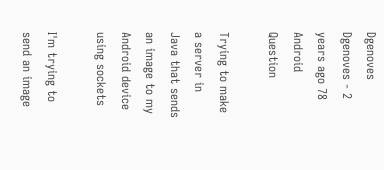Dgenoves Dgenoves - 2 years ago 78
Android Question

Trying to make a server in Java that sends an image to my Android device using sockets

I'm trying to send an image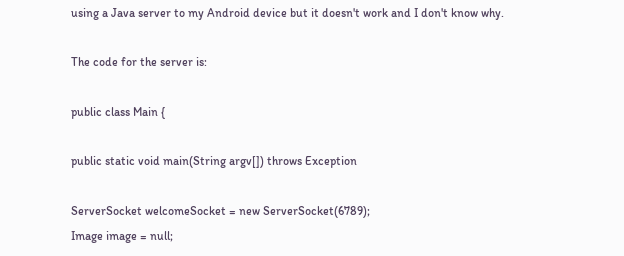using a Java server to my Android device but it doesn't work and I don't know why.

The code for the server is:

public class Main {

public static void main(String argv[]) throws Exception

ServerSocket welcomeSocket = new ServerSocket(6789);
Image image = null;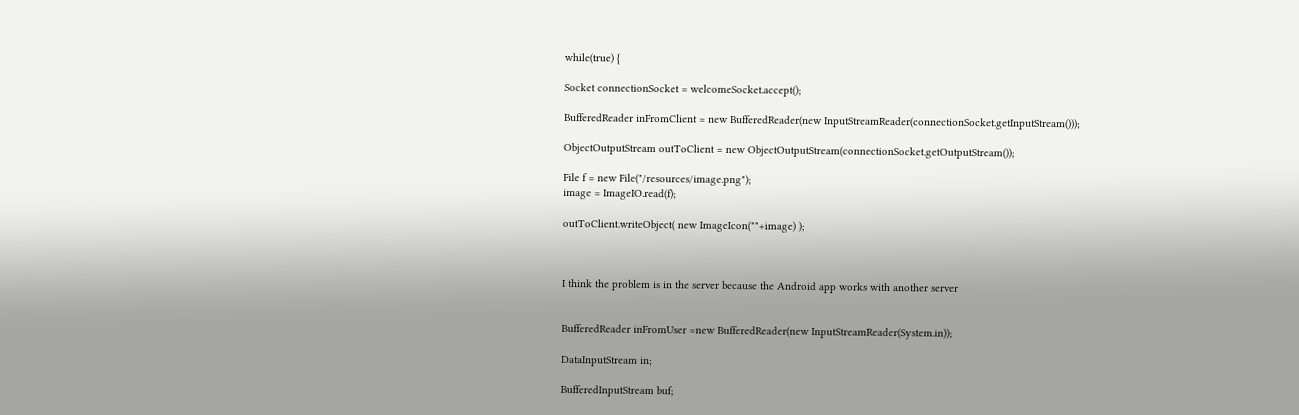while(true) {

Socket connectionSocket = welcomeSocket.accept();

BufferedReader inFromClient = new BufferedReader(new InputStreamReader(connectionSocket.getInputStream()));

ObjectOutputStream outToClient = new ObjectOutputStream(connectionSocket.getOutputStream());

File f = new File("/resources/image.png");
image = ImageIO.read(f);

outToClient.writeObject( new ImageIcon(""+image) );



I think the problem is in the server because the Android app works with another server


BufferedReader inFromUser =new BufferedReader(new InputStreamReader(System.in));

DataInputStream in;

BufferedInputStream buf;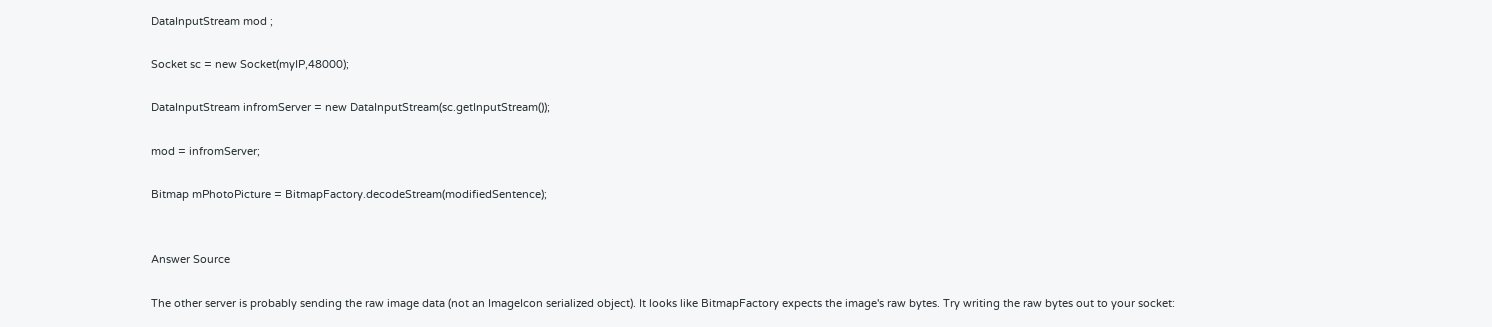DataInputStream mod ;

Socket sc = new Socket(myIP,48000);

DataInputStream infromServer = new DataInputStream(sc.getInputStream());

mod = infromServer;

Bitmap mPhotoPicture = BitmapFactory.decodeStream(modifiedSentence);


Answer Source

The other server is probably sending the raw image data (not an ImageIcon serialized object). It looks like BitmapFactory expects the image's raw bytes. Try writing the raw bytes out to your socket: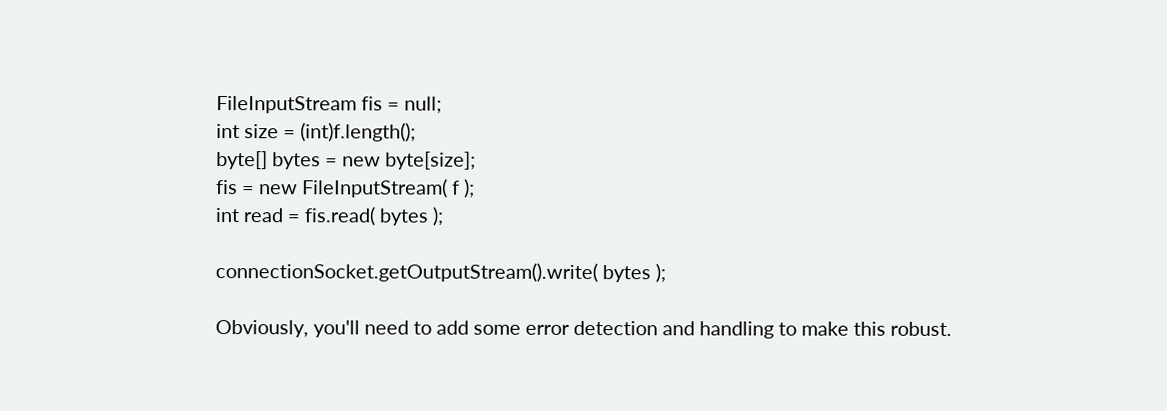FileInputStream fis = null;
int size = (int)f.length();
byte[] bytes = new byte[size];
fis = new FileInputStream( f );
int read = fis.read( bytes );

connectionSocket.getOutputStream().write( bytes );

Obviously, you'll need to add some error detection and handling to make this robust.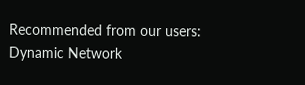Recommended from our users: Dynamic Network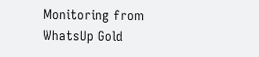Monitoring from WhatsUp Gold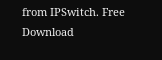from IPSwitch. Free Download